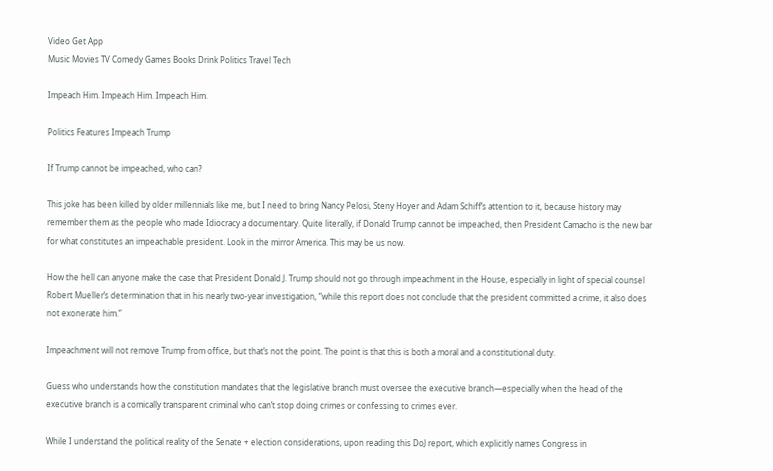Video Get App
Music Movies TV Comedy Games Books Drink Politics Travel Tech

Impeach Him. Impeach Him. Impeach Him.

Politics Features Impeach Trump

If Trump cannot be impeached, who can?

This joke has been killed by older millennials like me, but I need to bring Nancy Pelosi, Steny Hoyer and Adam Schiff’s attention to it, because history may remember them as the people who made Idiocracy a documentary. Quite literally, if Donald Trump cannot be impeached, then President Camacho is the new bar for what constitutes an impeachable president. Look in the mirror America. This may be us now.

How the hell can anyone make the case that President Donald J. Trump should not go through impeachment in the House, especially in light of special counsel Robert Mueller’s determination that in his nearly two-year investigation, “while this report does not conclude that the president committed a crime, it also does not exonerate him.”

Impeachment will not remove Trump from office, but that’s not the point. The point is that this is both a moral and a constitutional duty.

Guess who understands how the constitution mandates that the legislative branch must oversee the executive branch—especially when the head of the executive branch is a comically transparent criminal who can’t stop doing crimes or confessing to crimes ever.

While I understand the political reality of the Senate + election considerations, upon reading this DoJ report, which explicitly names Congress in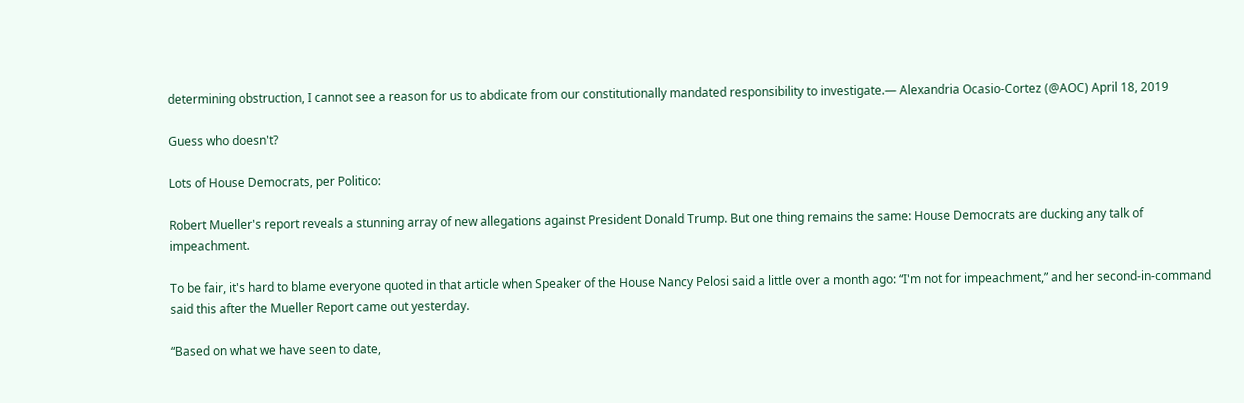determining obstruction, I cannot see a reason for us to abdicate from our constitutionally mandated responsibility to investigate.— Alexandria Ocasio-Cortez (@AOC) April 18, 2019

Guess who doesn't?

Lots of House Democrats, per Politico:

Robert Mueller's report reveals a stunning array of new allegations against President Donald Trump. But one thing remains the same: House Democrats are ducking any talk of impeachment.

To be fair, it's hard to blame everyone quoted in that article when Speaker of the House Nancy Pelosi said a little over a month ago: “I'm not for impeachment,” and her second-in-command said this after the Mueller Report came out yesterday.

“Based on what we have seen to date,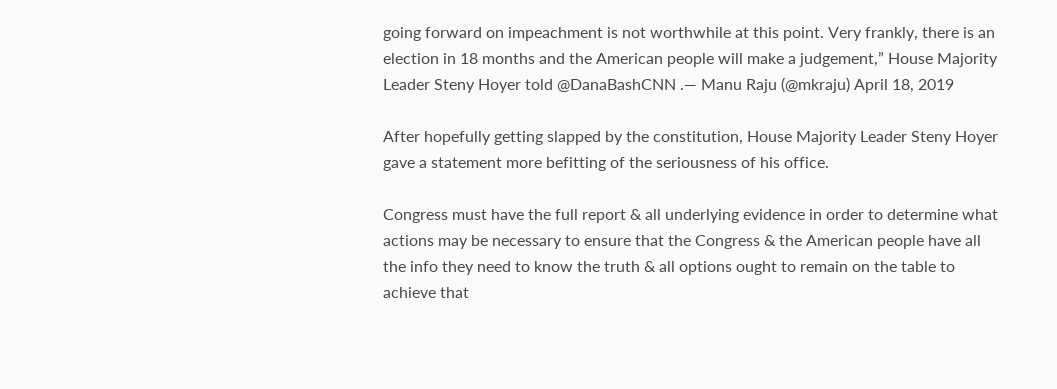going forward on impeachment is not worthwhile at this point. Very frankly, there is an election in 18 months and the American people will make a judgement,” House Majority Leader Steny Hoyer told @DanaBashCNN .— Manu Raju (@mkraju) April 18, 2019

After hopefully getting slapped by the constitution, House Majority Leader Steny Hoyer gave a statement more befitting of the seriousness of his office.

Congress must have the full report & all underlying evidence in order to determine what actions may be necessary to ensure that the Congress & the American people have all the info they need to know the truth & all options ought to remain on the table to achieve that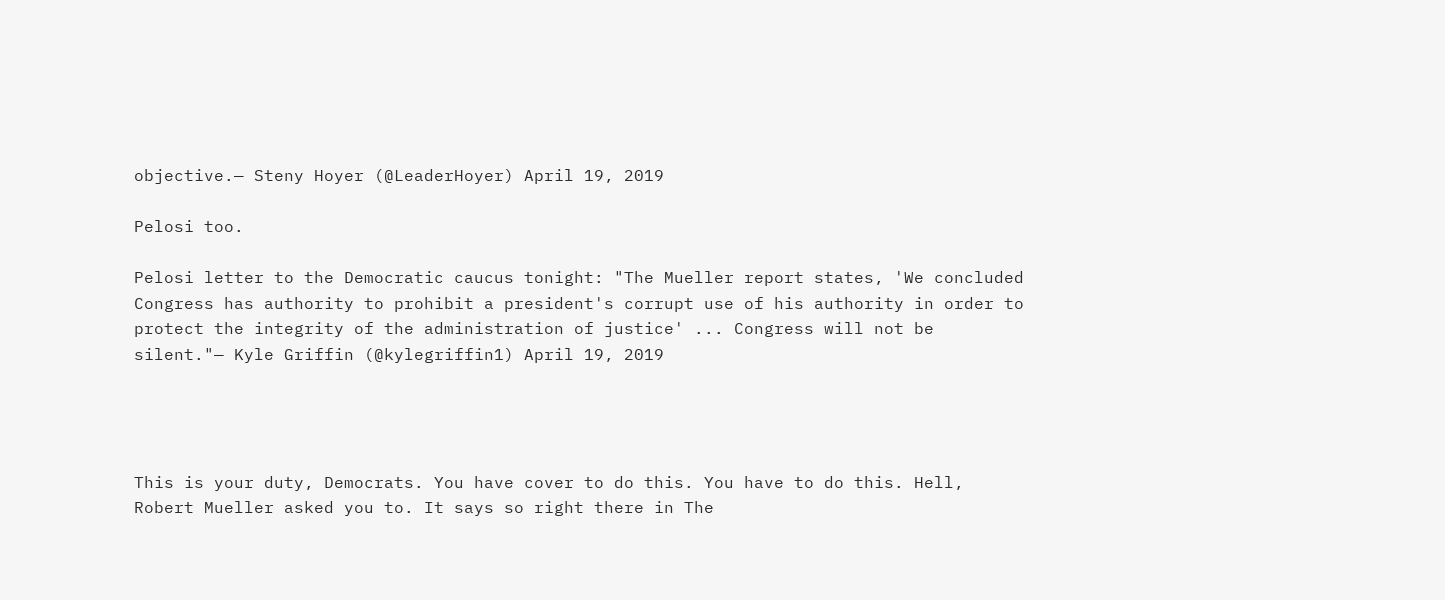objective.— Steny Hoyer (@LeaderHoyer) April 19, 2019

Pelosi too.

Pelosi letter to the Democratic caucus tonight: "The Mueller report states, 'We concluded Congress has authority to prohibit a president's corrupt use of his authority in order to protect the integrity of the administration of justice' ... Congress will not be silent."— Kyle Griffin (@kylegriffin1) April 19, 2019




This is your duty, Democrats. You have cover to do this. You have to do this. Hell, Robert Mueller asked you to. It says so right there in The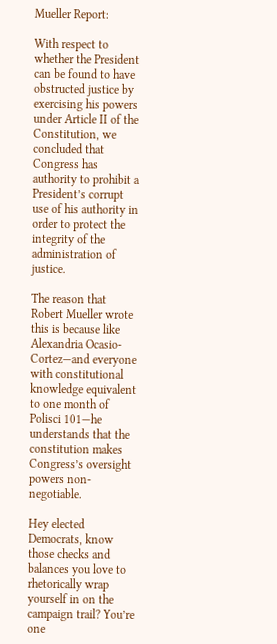Mueller Report:

With respect to whether the President can be found to have obstructed justice by exercising his powers under Article II of the Constitution, we concluded that Congress has authority to prohibit a President’s corrupt use of his authority in order to protect the integrity of the administration of justice.

The reason that Robert Mueller wrote this is because like Alexandria Ocasio-Cortez—and everyone with constitutional knowledge equivalent to one month of Polisci 101—he understands that the constitution makes Congress’s oversight powers non-negotiable.

Hey elected Democrats, know those checks and balances you love to rhetorically wrap yourself in on the campaign trail? You’re one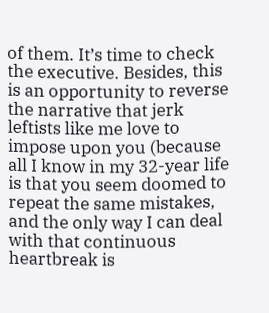of them. It’s time to check the executive. Besides, this is an opportunity to reverse the narrative that jerk leftists like me love to impose upon you (because all I know in my 32-year life is that you seem doomed to repeat the same mistakes, and the only way I can deal with that continuous heartbreak is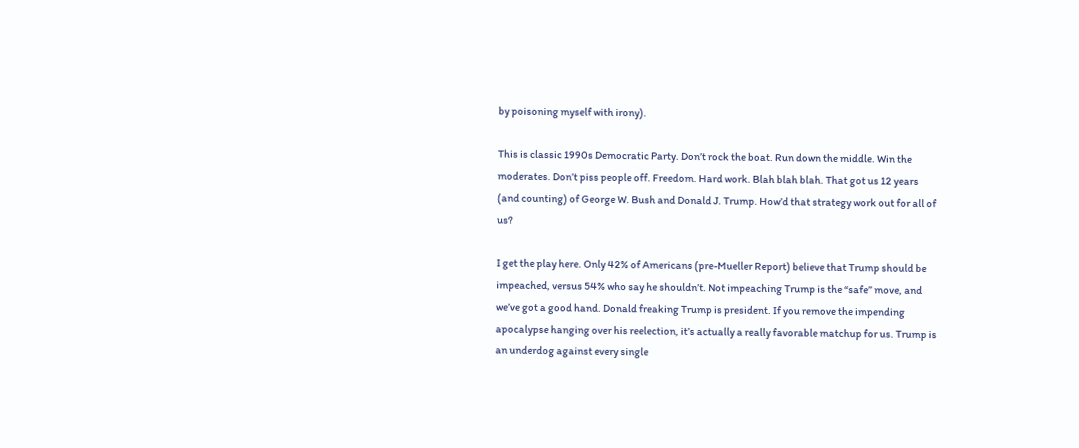by poisoning myself with irony).

This is classic 1990s Democratic Party. Don’t rock the boat. Run down the middle. Win the moderates. Don’t piss people off. Freedom. Hard work. Blah blah blah. That got us 12 years (and counting) of George W. Bush and Donald J. Trump. How’d that strategy work out for all of us?

I get the play here. Only 42% of Americans (pre-Mueller Report) believe that Trump should be impeached, versus 54% who say he shouldn’t. Not impeaching Trump is the “safe” move, and we’ve got a good hand. Donald freaking Trump is president. If you remove the impending apocalypse hanging over his reelection, it’s actually a really favorable matchup for us. Trump is an underdog against every single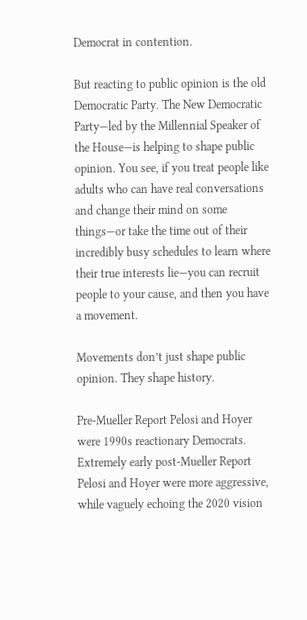Democrat in contention.

But reacting to public opinion is the old Democratic Party. The New Democratic Party—led by the Millennial Speaker of the House—is helping to shape public opinion. You see, if you treat people like adults who can have real conversations and change their mind on some things—or take the time out of their incredibly busy schedules to learn where their true interests lie—you can recruit people to your cause, and then you have a movement.

Movements don’t just shape public opinion. They shape history.

Pre-Mueller Report Pelosi and Hoyer were 1990s reactionary Democrats. Extremely early post-Mueller Report Pelosi and Hoyer were more aggressive, while vaguely echoing the 2020 vision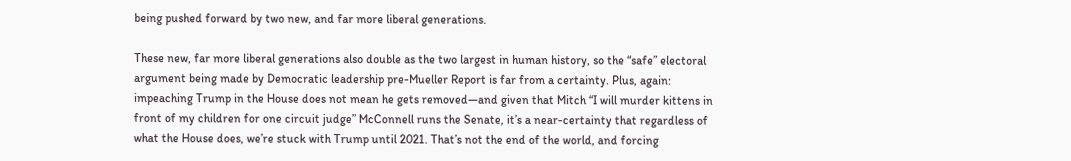being pushed forward by two new, and far more liberal generations.

These new, far more liberal generations also double as the two largest in human history, so the “safe” electoral argument being made by Democratic leadership pre-Mueller Report is far from a certainty. Plus, again: impeaching Trump in the House does not mean he gets removed—and given that Mitch “I will murder kittens in front of my children for one circuit judge” McConnell runs the Senate, it’s a near-certainty that regardless of what the House does, we’re stuck with Trump until 2021. That’s not the end of the world, and forcing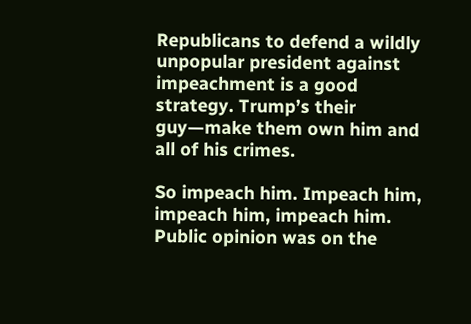Republicans to defend a wildly unpopular president against impeachment is a good strategy. Trump’s their guy—make them own him and all of his crimes.

So impeach him. Impeach him, impeach him, impeach him. Public opinion was on the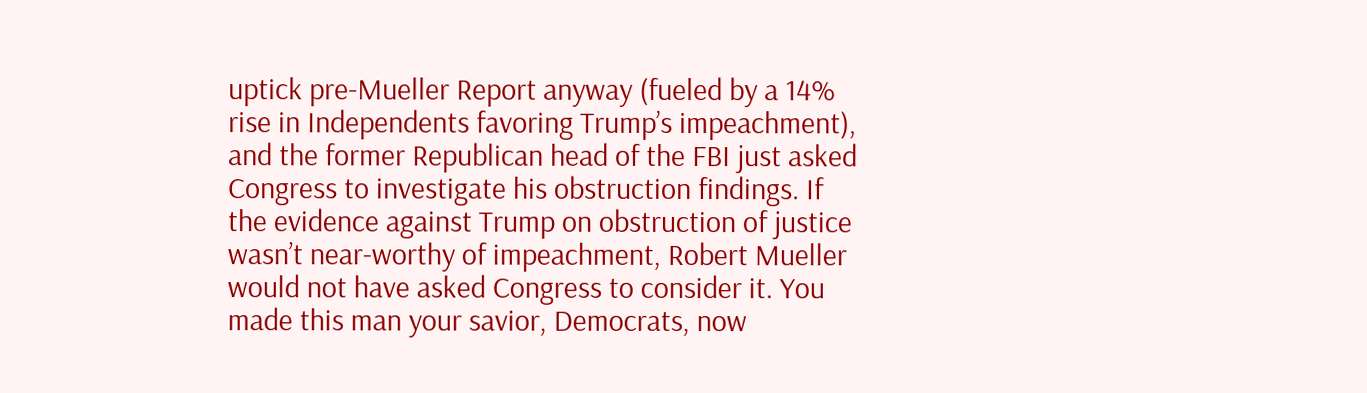uptick pre-Mueller Report anyway (fueled by a 14% rise in Independents favoring Trump’s impeachment), and the former Republican head of the FBI just asked Congress to investigate his obstruction findings. If the evidence against Trump on obstruction of justice wasn’t near-worthy of impeachment, Robert Mueller would not have asked Congress to consider it. You made this man your savior, Democrats, now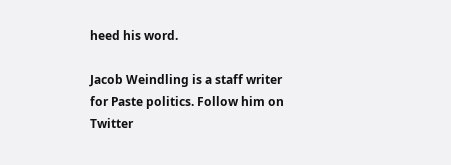heed his word.

Jacob Weindling is a staff writer for Paste politics. Follow him on Twitter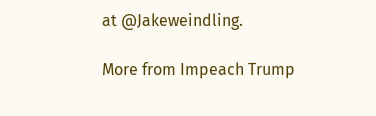at @Jakeweindling.

More from Impeach Trump